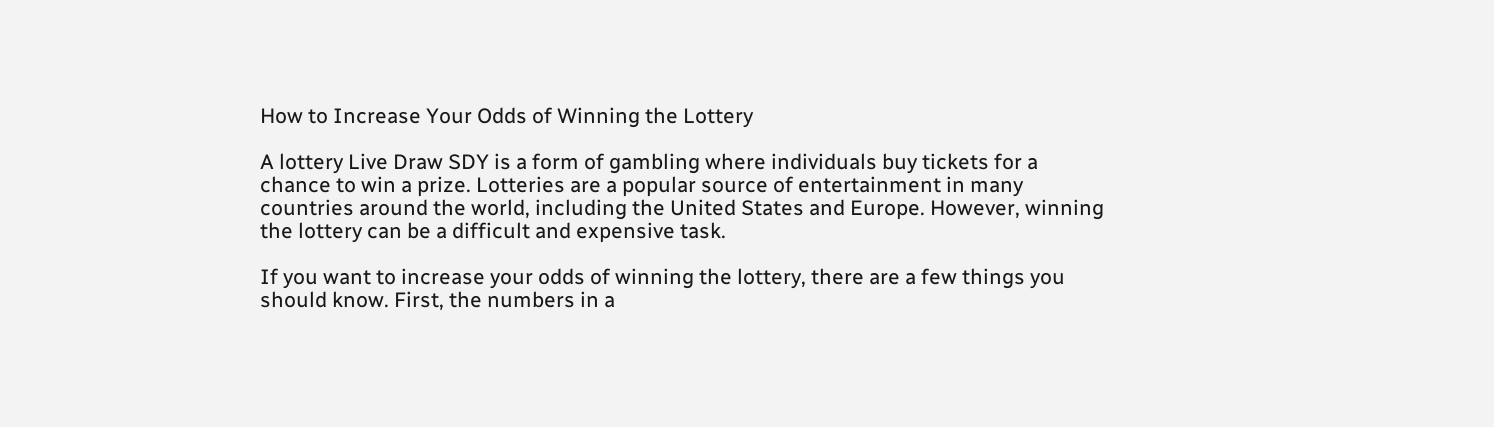How to Increase Your Odds of Winning the Lottery

A lottery Live Draw SDY is a form of gambling where individuals buy tickets for a chance to win a prize. Lotteries are a popular source of entertainment in many countries around the world, including the United States and Europe. However, winning the lottery can be a difficult and expensive task.

If you want to increase your odds of winning the lottery, there are a few things you should know. First, the numbers in a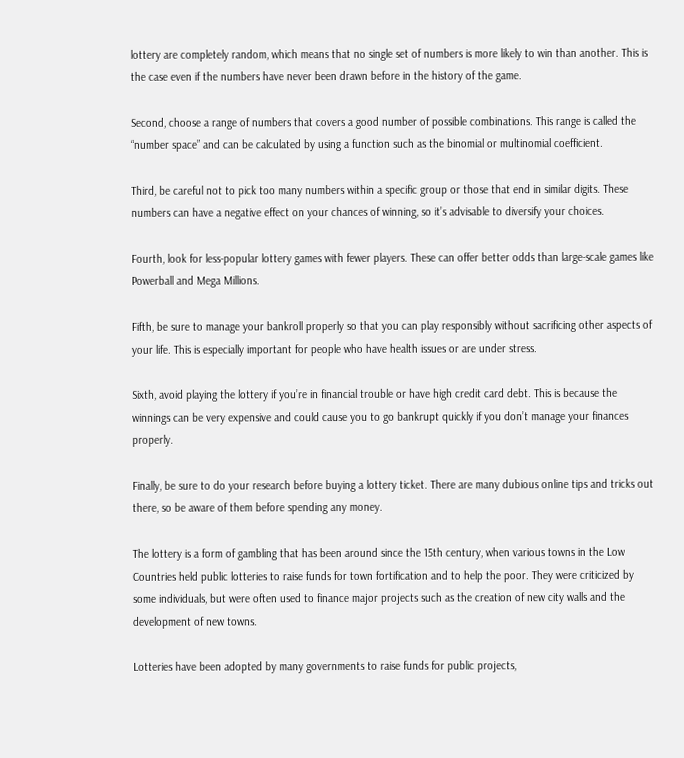lottery are completely random, which means that no single set of numbers is more likely to win than another. This is the case even if the numbers have never been drawn before in the history of the game.

Second, choose a range of numbers that covers a good number of possible combinations. This range is called the “number space” and can be calculated by using a function such as the binomial or multinomial coefficient.

Third, be careful not to pick too many numbers within a specific group or those that end in similar digits. These numbers can have a negative effect on your chances of winning, so it’s advisable to diversify your choices.

Fourth, look for less-popular lottery games with fewer players. These can offer better odds than large-scale games like Powerball and Mega Millions.

Fifth, be sure to manage your bankroll properly so that you can play responsibly without sacrificing other aspects of your life. This is especially important for people who have health issues or are under stress.

Sixth, avoid playing the lottery if you’re in financial trouble or have high credit card debt. This is because the winnings can be very expensive and could cause you to go bankrupt quickly if you don’t manage your finances properly.

Finally, be sure to do your research before buying a lottery ticket. There are many dubious online tips and tricks out there, so be aware of them before spending any money.

The lottery is a form of gambling that has been around since the 15th century, when various towns in the Low Countries held public lotteries to raise funds for town fortification and to help the poor. They were criticized by some individuals, but were often used to finance major projects such as the creation of new city walls and the development of new towns.

Lotteries have been adopted by many governments to raise funds for public projects,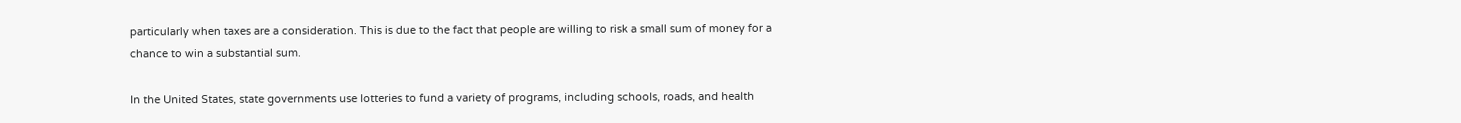particularly when taxes are a consideration. This is due to the fact that people are willing to risk a small sum of money for a chance to win a substantial sum.

In the United States, state governments use lotteries to fund a variety of programs, including schools, roads, and health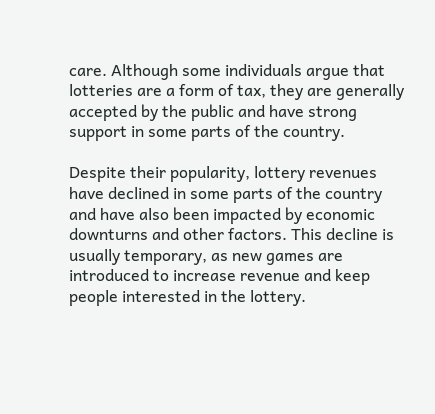care. Although some individuals argue that lotteries are a form of tax, they are generally accepted by the public and have strong support in some parts of the country.

Despite their popularity, lottery revenues have declined in some parts of the country and have also been impacted by economic downturns and other factors. This decline is usually temporary, as new games are introduced to increase revenue and keep people interested in the lottery.